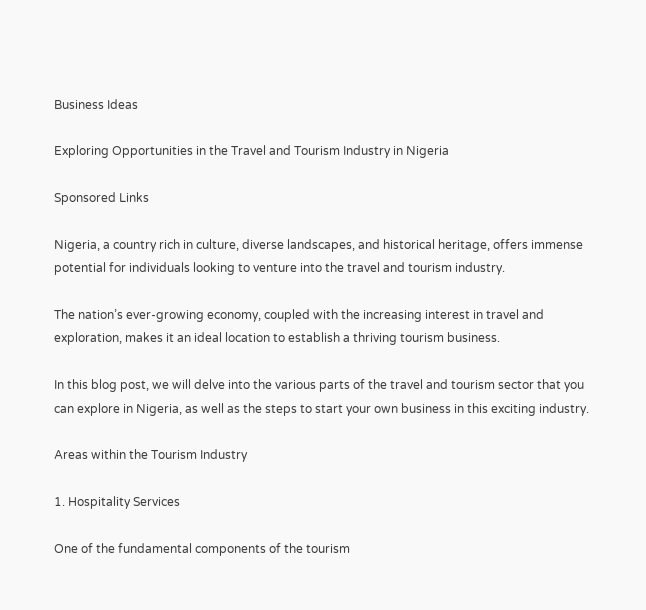Business Ideas

Exploring Opportunities in the Travel and Tourism Industry in Nigeria

Sponsored Links

Nigeria, a country rich in culture, diverse landscapes, and historical heritage, offers immense potential for individuals looking to venture into the travel and tourism industry.

The nation’s ever-growing economy, coupled with the increasing interest in travel and exploration, makes it an ideal location to establish a thriving tourism business.

In this blog post, we will delve into the various parts of the travel and tourism sector that you can explore in Nigeria, as well as the steps to start your own business in this exciting industry.

Areas within the Tourism Industry

1. Hospitality Services

One of the fundamental components of the tourism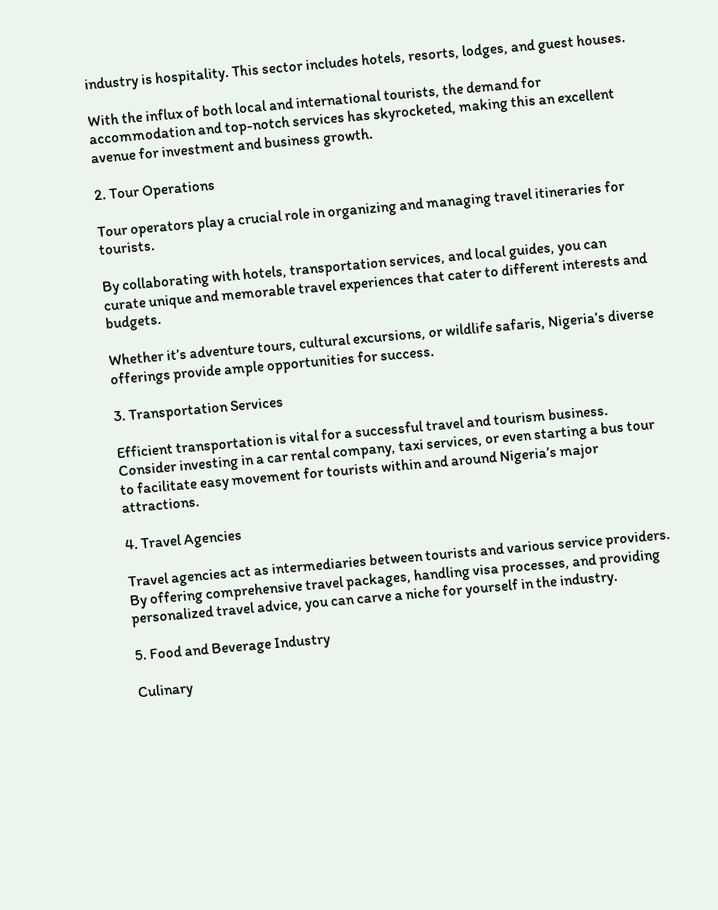industry is hospitality. This sector includes hotels, resorts, lodges, and guest houses.

With the influx of both local and international tourists, the demand for accommodation and top-notch services has skyrocketed, making this an excellent avenue for investment and business growth.

2. Tour Operations

Tour operators play a crucial role in organizing and managing travel itineraries for tourists.

By collaborating with hotels, transportation services, and local guides, you can curate unique and memorable travel experiences that cater to different interests and budgets.

Whether it’s adventure tours, cultural excursions, or wildlife safaris, Nigeria’s diverse offerings provide ample opportunities for success.

3. Transportation Services

Efficient transportation is vital for a successful travel and tourism business. Consider investing in a car rental company, taxi services, or even starting a bus tour to facilitate easy movement for tourists within and around Nigeria’s major attractions.

4. Travel Agencies

Travel agencies act as intermediaries between tourists and various service providers. By offering comprehensive travel packages, handling visa processes, and providing personalized travel advice, you can carve a niche for yourself in the industry.

5. Food and Beverage Industry

Culinary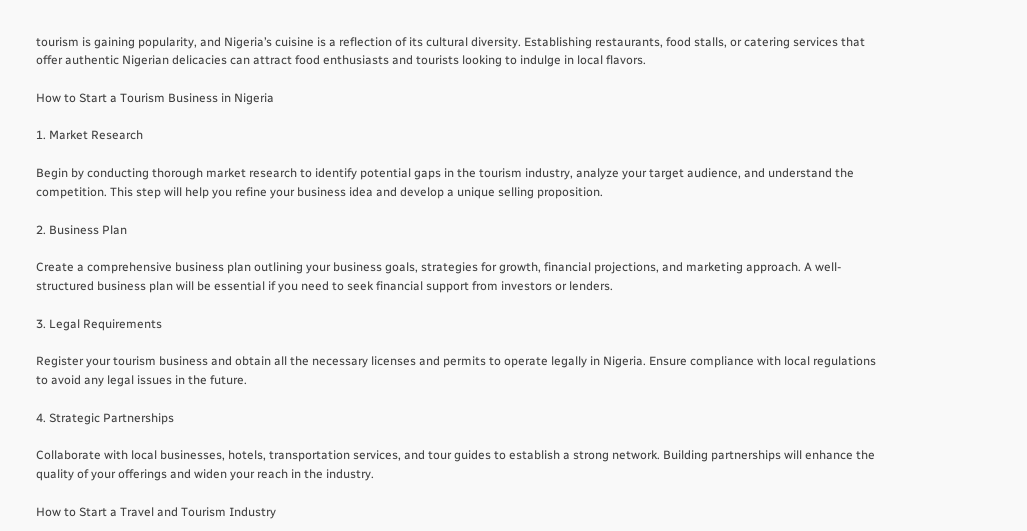tourism is gaining popularity, and Nigeria’s cuisine is a reflection of its cultural diversity. Establishing restaurants, food stalls, or catering services that offer authentic Nigerian delicacies can attract food enthusiasts and tourists looking to indulge in local flavors.

How to Start a Tourism Business in Nigeria

1. Market Research

Begin by conducting thorough market research to identify potential gaps in the tourism industry, analyze your target audience, and understand the competition. This step will help you refine your business idea and develop a unique selling proposition.

2. Business Plan

Create a comprehensive business plan outlining your business goals, strategies for growth, financial projections, and marketing approach. A well-structured business plan will be essential if you need to seek financial support from investors or lenders.

3. Legal Requirements

Register your tourism business and obtain all the necessary licenses and permits to operate legally in Nigeria. Ensure compliance with local regulations to avoid any legal issues in the future.

4. Strategic Partnerships

Collaborate with local businesses, hotels, transportation services, and tour guides to establish a strong network. Building partnerships will enhance the quality of your offerings and widen your reach in the industry.

How to Start a Travel and Tourism Industry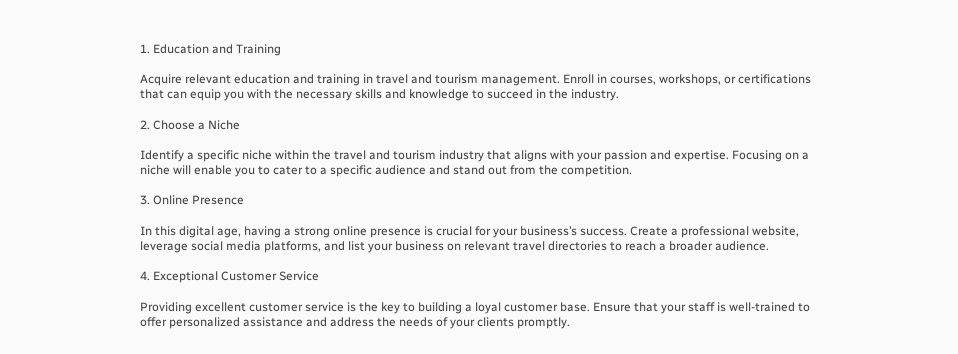1. Education and Training

Acquire relevant education and training in travel and tourism management. Enroll in courses, workshops, or certifications that can equip you with the necessary skills and knowledge to succeed in the industry.

2. Choose a Niche

Identify a specific niche within the travel and tourism industry that aligns with your passion and expertise. Focusing on a niche will enable you to cater to a specific audience and stand out from the competition.

3. Online Presence

In this digital age, having a strong online presence is crucial for your business’s success. Create a professional website, leverage social media platforms, and list your business on relevant travel directories to reach a broader audience.

4. Exceptional Customer Service

Providing excellent customer service is the key to building a loyal customer base. Ensure that your staff is well-trained to offer personalized assistance and address the needs of your clients promptly.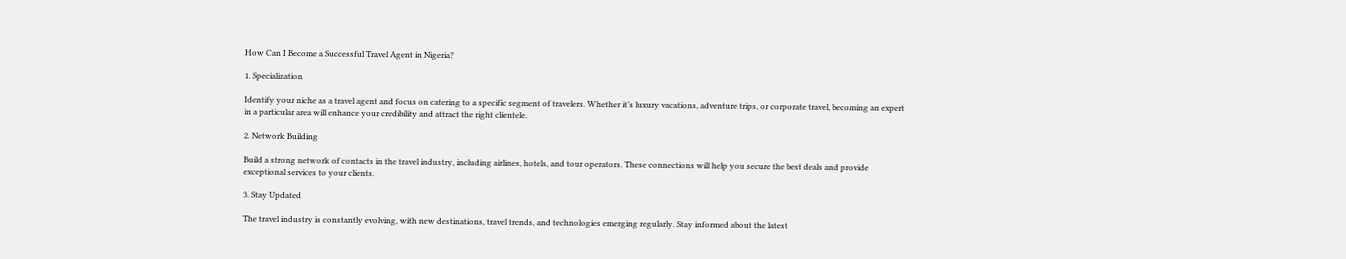How Can I Become a Successful Travel Agent in Nigeria?

1. Specialization

Identify your niche as a travel agent and focus on catering to a specific segment of travelers. Whether it’s luxury vacations, adventure trips, or corporate travel, becoming an expert in a particular area will enhance your credibility and attract the right clientele.

2. Network Building

Build a strong network of contacts in the travel industry, including airlines, hotels, and tour operators. These connections will help you secure the best deals and provide exceptional services to your clients.

3. Stay Updated

The travel industry is constantly evolving, with new destinations, travel trends, and technologies emerging regularly. Stay informed about the latest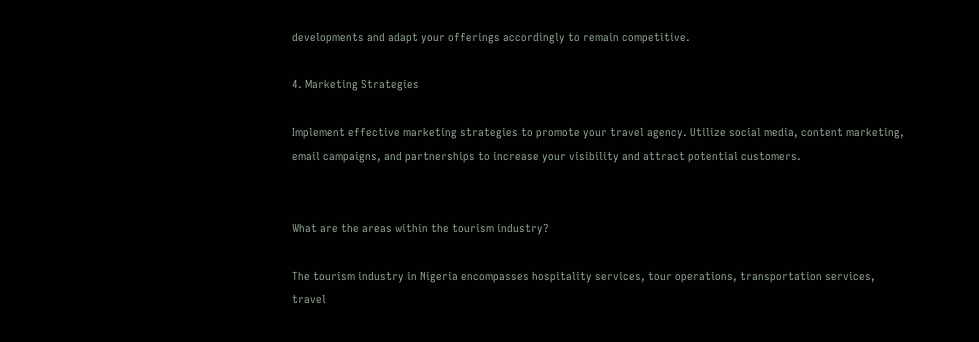developments and adapt your offerings accordingly to remain competitive.

4. Marketing Strategies

Implement effective marketing strategies to promote your travel agency. Utilize social media, content marketing, email campaigns, and partnerships to increase your visibility and attract potential customers.


What are the areas within the tourism industry?

The tourism industry in Nigeria encompasses hospitality services, tour operations, transportation services, travel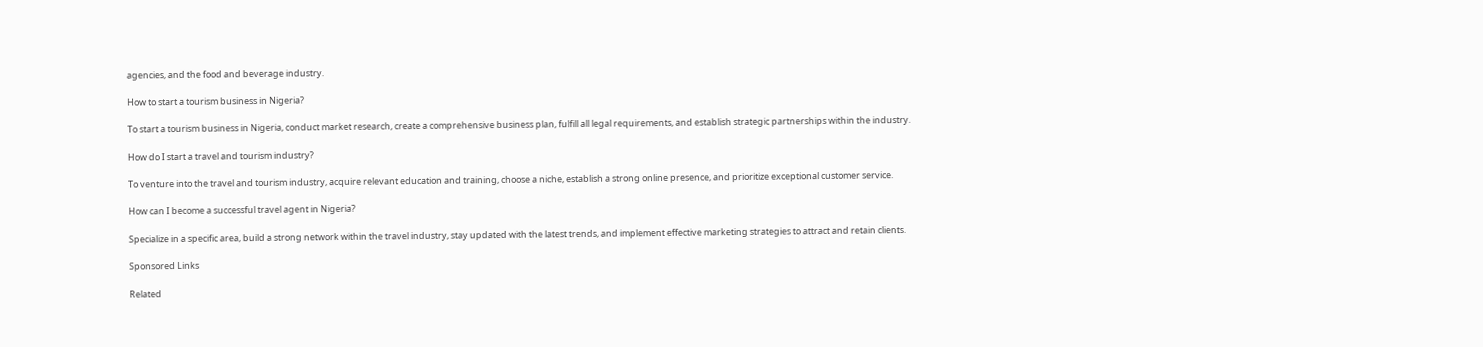agencies, and the food and beverage industry.

How to start a tourism business in Nigeria?

To start a tourism business in Nigeria, conduct market research, create a comprehensive business plan, fulfill all legal requirements, and establish strategic partnerships within the industry.

How do I start a travel and tourism industry?

To venture into the travel and tourism industry, acquire relevant education and training, choose a niche, establish a strong online presence, and prioritize exceptional customer service.

How can I become a successful travel agent in Nigeria?

Specialize in a specific area, build a strong network within the travel industry, stay updated with the latest trends, and implement effective marketing strategies to attract and retain clients.

Sponsored Links

Related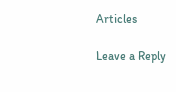Articles

Leave a Reply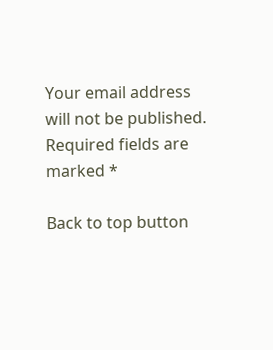Your email address will not be published. Required fields are marked *

Back to top button